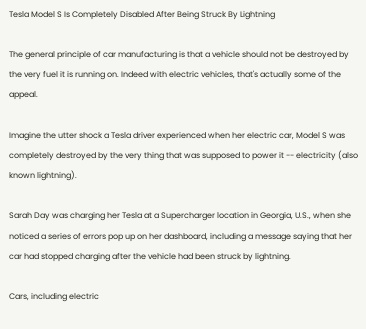Tesla Model S Is Completely Disabled After Being Struck By Lightning

The general principle of car manufacturing is that a vehicle should not be destroyed by the very fuel it is running on. Indeed with electric vehicles, that's actually some of the appeal.

Imagine the utter shock a Tesla driver experienced when her electric car, Model S was completely destroyed by the very thing that was supposed to power it -- electricity (also known lightning).

Sarah Day was charging her Tesla at a Supercharger location in Georgia, U.S., when she noticed a series of errors pop up on her dashboard, including a message saying that her car had stopped charging after the vehicle had been struck by lightning.

Cars, including electric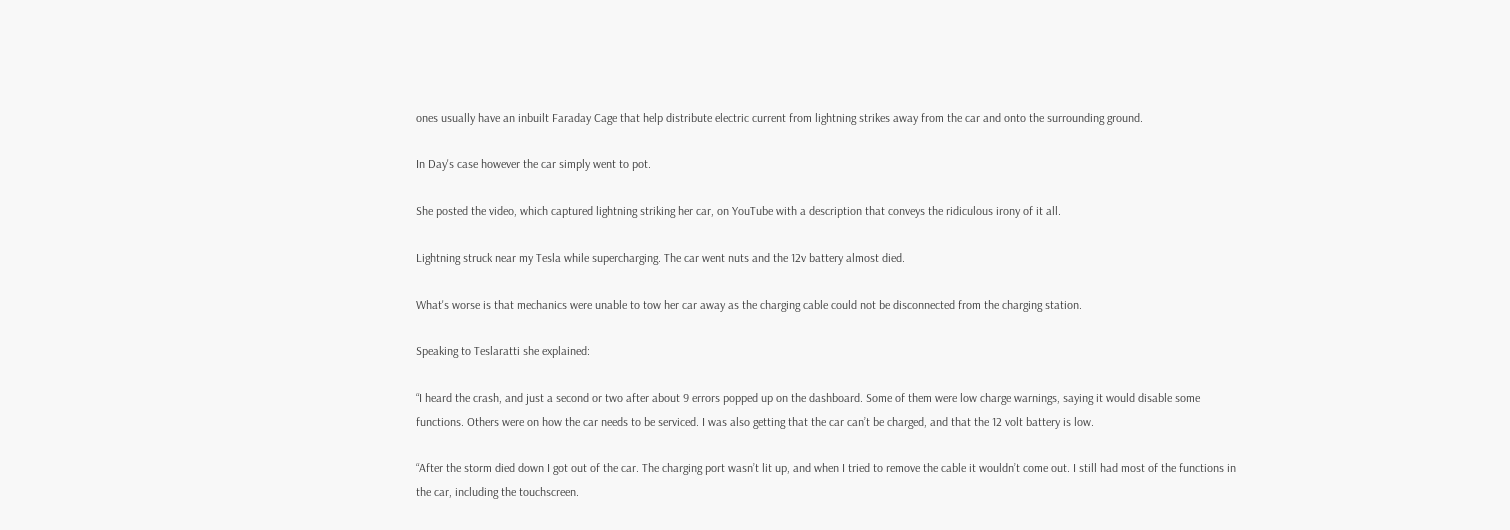ones usually have an inbuilt Faraday Cage that help distribute electric current from lightning strikes away from the car and onto the surrounding ground.

In Day's case however the car simply went to pot.

She posted the video, which captured lightning striking her car, on YouTube with a description that conveys the ridiculous irony of it all.

Lightning struck near my Tesla while supercharging. The car went nuts and the 12v battery almost died.

What's worse is that mechanics were unable to tow her car away as the charging cable could not be disconnected from the charging station.

Speaking to Teslaratti she explained:

“I heard the crash, and just a second or two after about 9 errors popped up on the dashboard. Some of them were low charge warnings, saying it would disable some functions. Others were on how the car needs to be serviced. I was also getting that the car can’t be charged, and that the 12 volt battery is low.

“After the storm died down I got out of the car. The charging port wasn’t lit up, and when I tried to remove the cable it wouldn’t come out. I still had most of the functions in the car, including the touchscreen.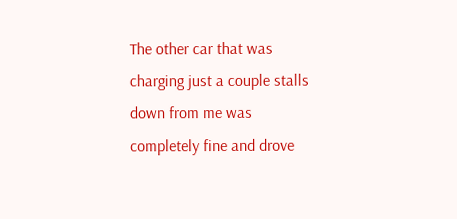The other car that was charging just a couple stalls down from me was completely fine and drove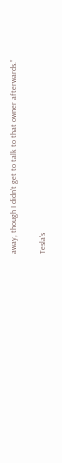away, though I didn’t get to talk to that owner afterwards.”

Tesla's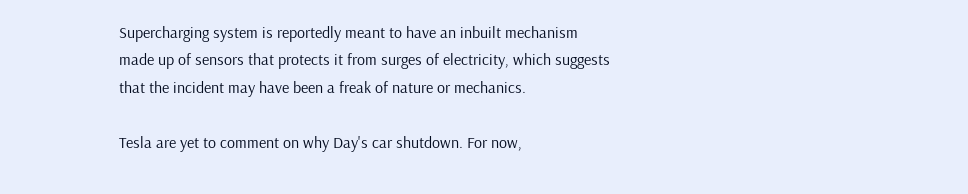Supercharging system is reportedly meant to have an inbuilt mechanism made up of sensors that protects it from surges of electricity, which suggests that the incident may have been a freak of nature or mechanics.

Tesla are yet to comment on why Day's car shutdown. For now,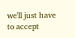we'll just have to accept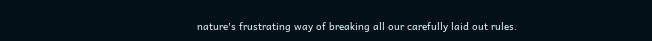nature's frustrating way of breaking all our carefully laid out rules.